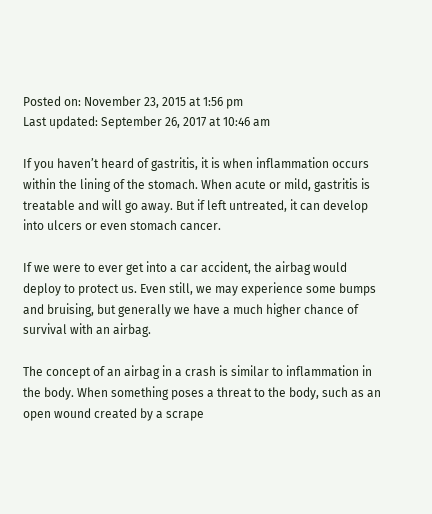Posted on: November 23, 2015 at 1:56 pm
Last updated: September 26, 2017 at 10:46 am

If you haven’t heard of gastritis, it is when inflammation occurs within the lining of the stomach. When acute or mild, gastritis is treatable and will go away. But if left untreated, it can develop into ulcers or even stomach cancer.

If we were to ever get into a car accident, the airbag would deploy to protect us. Even still, we may experience some bumps and bruising, but generally we have a much higher chance of survival with an airbag.

The concept of an airbag in a crash is similar to inflammation in the body. When something poses a threat to the body, such as an open wound created by a scrape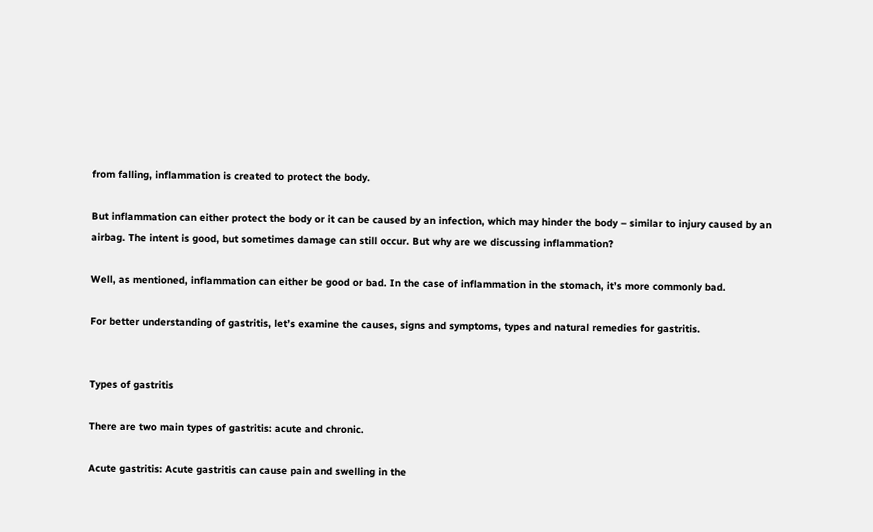from falling, inflammation is created to protect the body.

But inflammation can either protect the body or it can be caused by an infection, which may hinder the body – similar to injury caused by an airbag. The intent is good, but sometimes damage can still occur. But why are we discussing inflammation?

Well, as mentioned, inflammation can either be good or bad. In the case of inflammation in the stomach, it’s more commonly bad.

For better understanding of gastritis, let’s examine the causes, signs and symptoms, types and natural remedies for gastritis.


Types of gastritis

There are two main types of gastritis: acute and chronic.

Acute gastritis: Acute gastritis can cause pain and swelling in the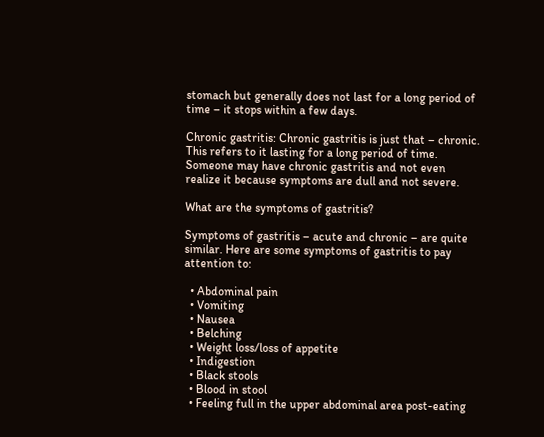stomach but generally does not last for a long period of time – it stops within a few days.

Chronic gastritis: Chronic gastritis is just that – chronic. This refers to it lasting for a long period of time. Someone may have chronic gastritis and not even realize it because symptoms are dull and not severe.

What are the symptoms of gastritis?

Symptoms of gastritis – acute and chronic – are quite similar. Here are some symptoms of gastritis to pay attention to:

  • Abdominal pain
  • Vomiting
  • Nausea
  • Belching
  • Weight loss/loss of appetite
  • Indigestion
  • Black stools
  • Blood in stool
  • Feeling full in the upper abdominal area post-eating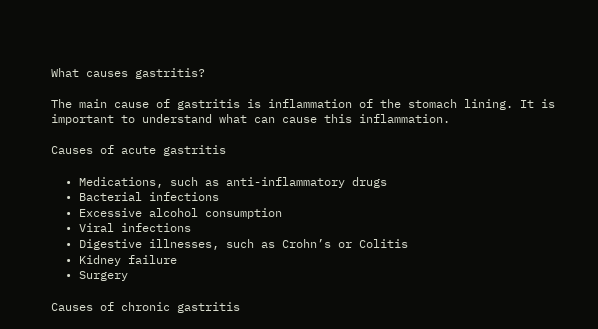What causes gastritis?

The main cause of gastritis is inflammation of the stomach lining. It is important to understand what can cause this inflammation.

Causes of acute gastritis

  • Medications, such as anti-inflammatory drugs
  • Bacterial infections
  • Excessive alcohol consumption
  • Viral infections
  • Digestive illnesses, such as Crohn’s or Colitis
  • Kidney failure
  • Surgery

Causes of chronic gastritis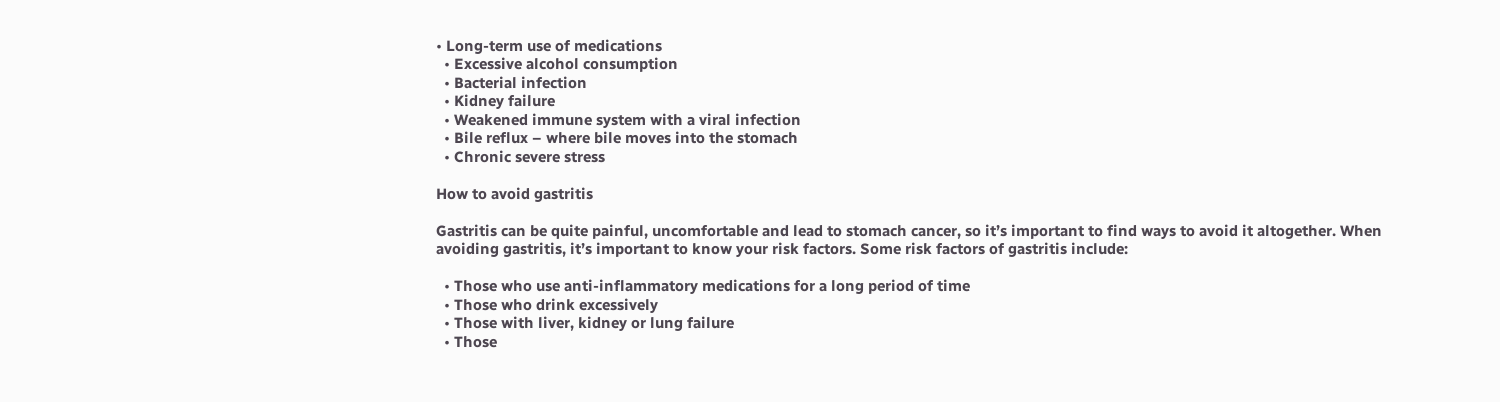• Long-term use of medications
  • Excessive alcohol consumption
  • Bacterial infection
  • Kidney failure
  • Weakened immune system with a viral infection
  • Bile reflux – where bile moves into the stomach
  • Chronic severe stress

How to avoid gastritis

Gastritis can be quite painful, uncomfortable and lead to stomach cancer, so it’s important to find ways to avoid it altogether. When avoiding gastritis, it’s important to know your risk factors. Some risk factors of gastritis include:

  • Those who use anti-inflammatory medications for a long period of time
  • Those who drink excessively
  • Those with liver, kidney or lung failure
  • Those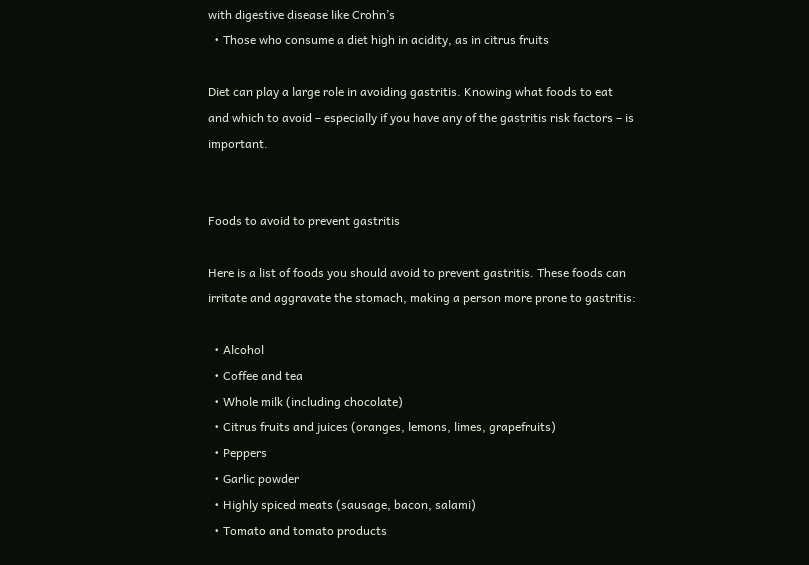with digestive disease like Crohn’s
  • Those who consume a diet high in acidity, as in citrus fruits

Diet can play a large role in avoiding gastritis. Knowing what foods to eat and which to avoid – especially if you have any of the gastritis risk factors – is important.


Foods to avoid to prevent gastritis

Here is a list of foods you should avoid to prevent gastritis. These foods can irritate and aggravate the stomach, making a person more prone to gastritis:

  • Alcohol
  • Coffee and tea
  • Whole milk (including chocolate)
  • Citrus fruits and juices (oranges, lemons, limes, grapefruits)
  • Peppers
  • Garlic powder
  • Highly spiced meats (sausage, bacon, salami)
  • Tomato and tomato products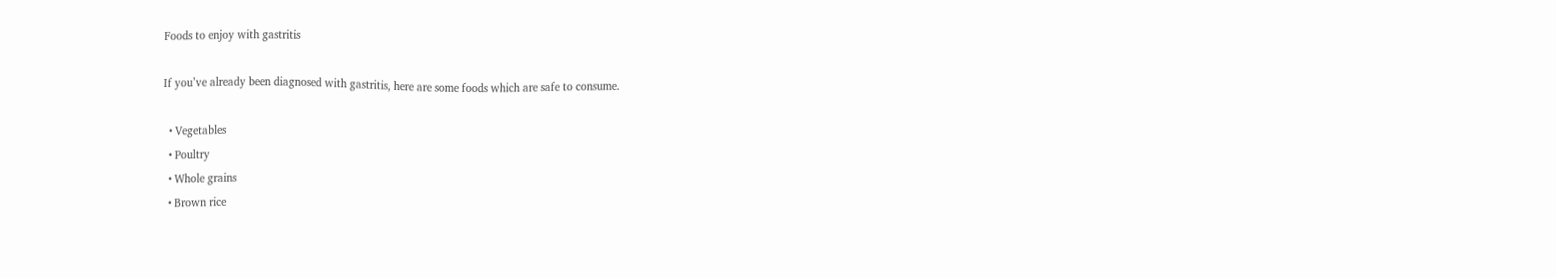Foods to enjoy with gastritis

If you’ve already been diagnosed with gastritis, here are some foods which are safe to consume.

  • Vegetables
  • Poultry
  • Whole grains
  • Brown rice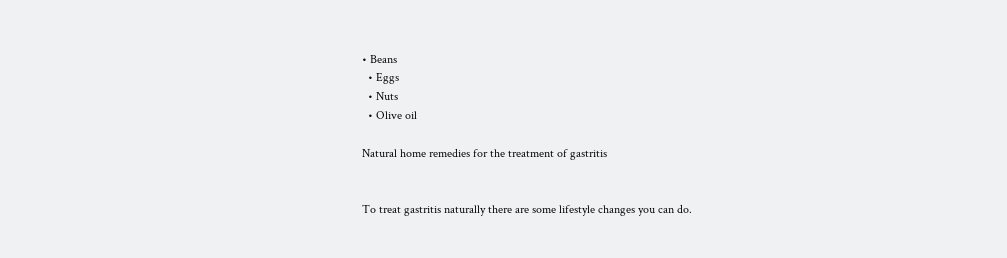• Beans
  • Eggs
  • Nuts
  • Olive oil

Natural home remedies for the treatment of gastritis


To treat gastritis naturally there are some lifestyle changes you can do.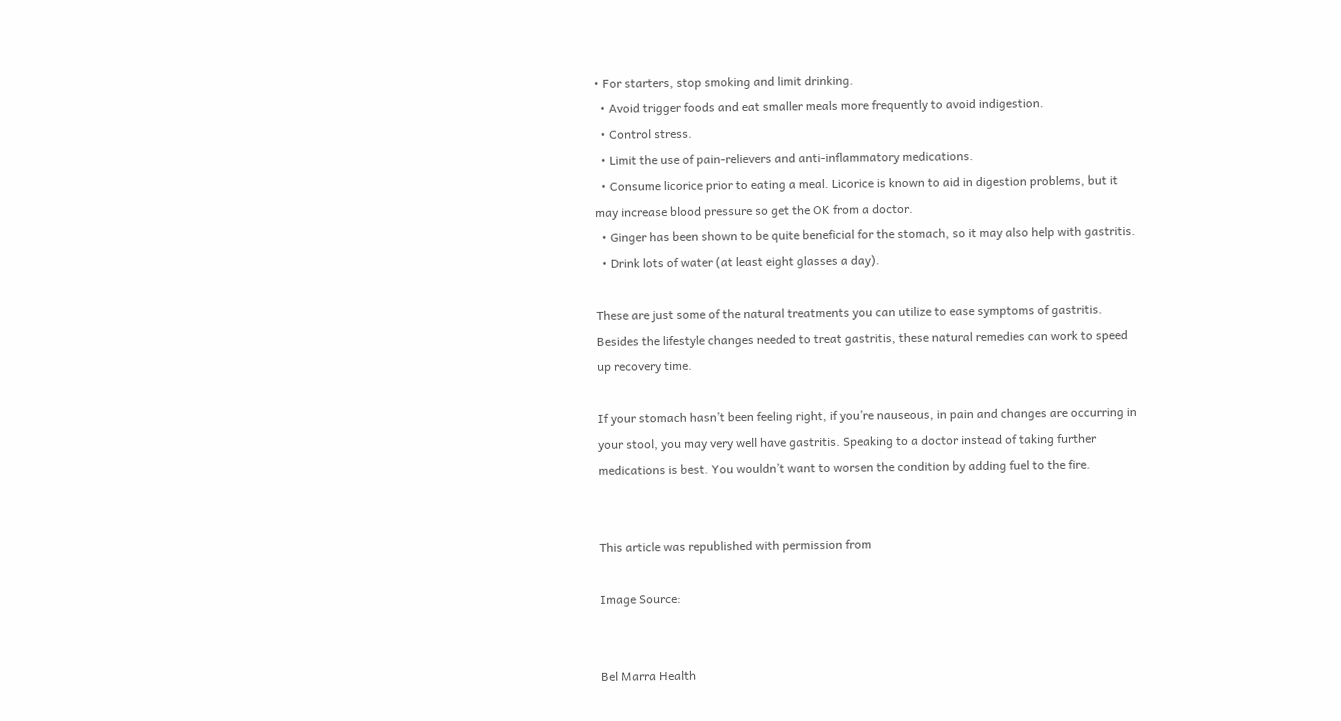• For starters, stop smoking and limit drinking.
  • Avoid trigger foods and eat smaller meals more frequently to avoid indigestion.
  • Control stress.
  • Limit the use of pain-relievers and anti-inflammatory medications.
  • Consume licorice prior to eating a meal. Licorice is known to aid in digestion problems, but it may increase blood pressure so get the OK from a doctor.
  • Ginger has been shown to be quite beneficial for the stomach, so it may also help with gastritis.
  • Drink lots of water (at least eight glasses a day).

These are just some of the natural treatments you can utilize to ease symptoms of gastritis. Besides the lifestyle changes needed to treat gastritis, these natural remedies can work to speed up recovery time.

If your stomach hasn’t been feeling right, if you’re nauseous, in pain and changes are occurring in your stool, you may very well have gastritis. Speaking to a doctor instead of taking further medications is best. You wouldn’t want to worsen the condition by adding fuel to the fire.


This article was republished with permission from

Image Source:


Bel Marra Health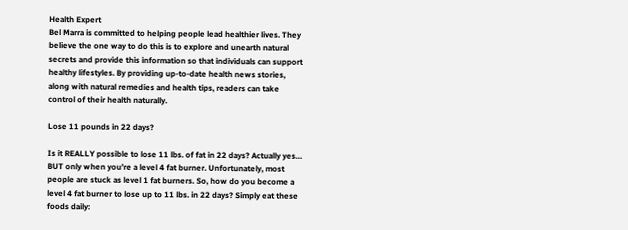Health Expert
Bel Marra is committed to helping people lead healthier lives. They believe the one way to do this is to explore and unearth natural secrets and provide this information so that individuals can support healthy lifestyles. By providing up-to-date health news stories, along with natural remedies and health tips, readers can take control of their health naturally.

Lose 11 pounds in 22 days?

Is it REALLY possible to lose 11 lbs. of fat in 22 days? Actually yes… BUT only when you’re a level 4 fat burner. Unfortunately, most people are stuck as level 1 fat burners. So, how do you become a level 4 fat burner to lose up to 11 lbs. in 22 days? Simply eat these foods daily: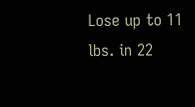Lose up to 11 lbs. in 22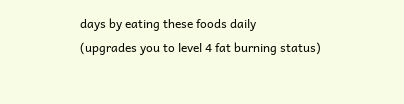days by eating these foods daily
(upgrades you to level 4 fat burning status)